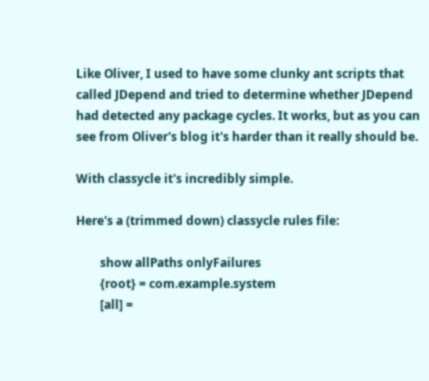Like Oliver, I used to have some clunky ant scripts that called JDepend and tried to determine whether JDepend had detected any package cycles. It works, but as you can see from Oliver's blog it's harder than it really should be.

With classycle it's incredibly simple.

Here's a (trimmed down) classycle rules file:

        show allPaths onlyFailures
        {root} = com.example.system
        [all] =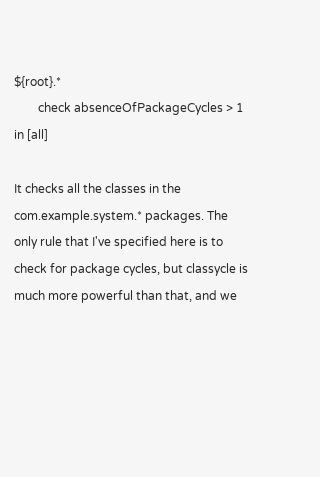${root}.*
        check absenceOfPackageCycles > 1 in [all]

It checks all the classes in the com.example.system.* packages. The only rule that I've specified here is to check for package cycles, but classycle is much more powerful than that, and we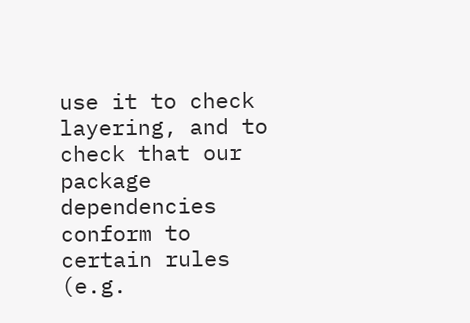use it to check layering, and to check that our package dependencies conform to certain rules (e.g.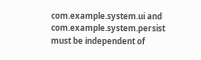com.example.system.ui and com.example.system.persist must be independent of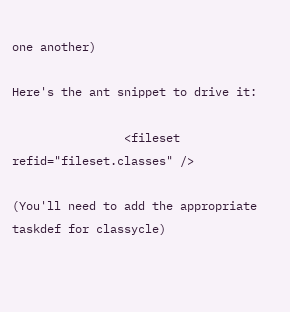one another)

Here's the ant snippet to drive it:

                <fileset refid="fileset.classes" />

(You'll need to add the appropriate taskdef for classycle)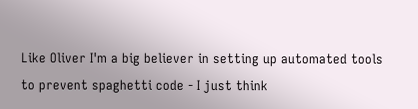Like Oliver I'm a big believer in setting up automated tools to prevent spaghetti code - I just think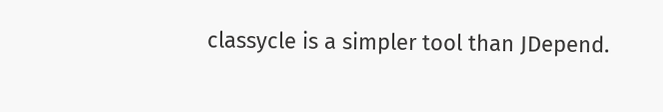classycle is a simpler tool than JDepend.